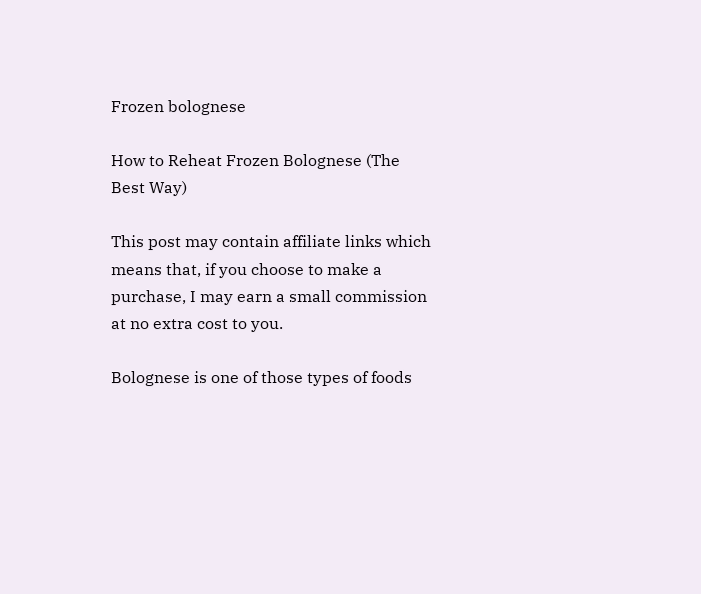Frozen bolognese

How to Reheat Frozen Bolognese (The Best Way)

This post may contain affiliate links which means that, if you choose to make a purchase, I may earn a small commission at no extra cost to you.

Bolognese is one of those types of foods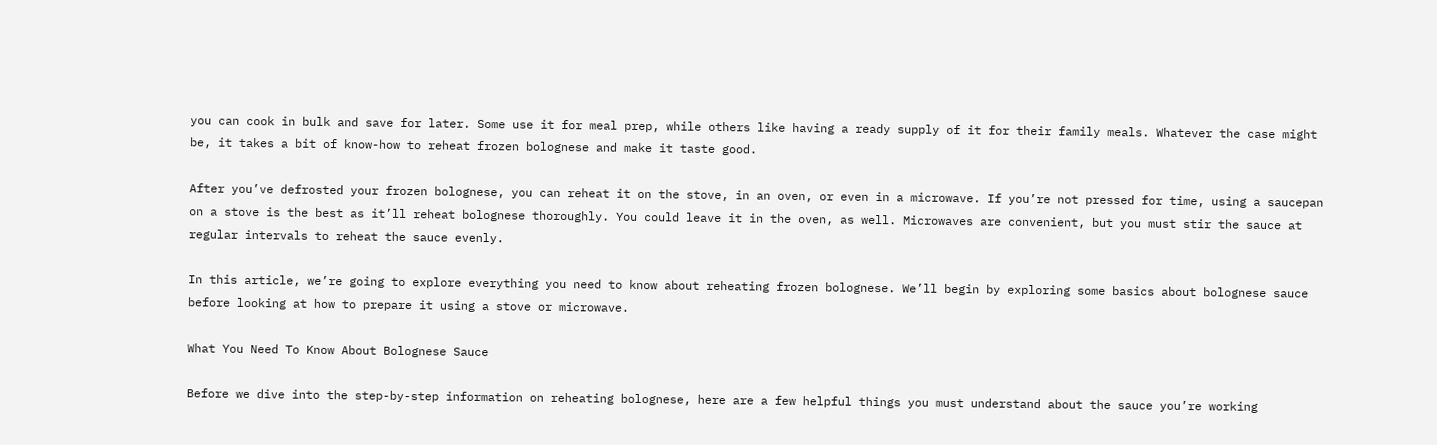you can cook in bulk and save for later. Some use it for meal prep, while others like having a ready supply of it for their family meals. Whatever the case might be, it takes a bit of know-how to reheat frozen bolognese and make it taste good.

After you’ve defrosted your frozen bolognese, you can reheat it on the stove, in an oven, or even in a microwave. If you’re not pressed for time, using a saucepan on a stove is the best as it’ll reheat bolognese thoroughly. You could leave it in the oven, as well. Microwaves are convenient, but you must stir the sauce at regular intervals to reheat the sauce evenly.

In this article, we’re going to explore everything you need to know about reheating frozen bolognese. We’ll begin by exploring some basics about bolognese sauce before looking at how to prepare it using a stove or microwave.

What You Need To Know About Bolognese Sauce

Before we dive into the step-by-step information on reheating bolognese, here are a few helpful things you must understand about the sauce you’re working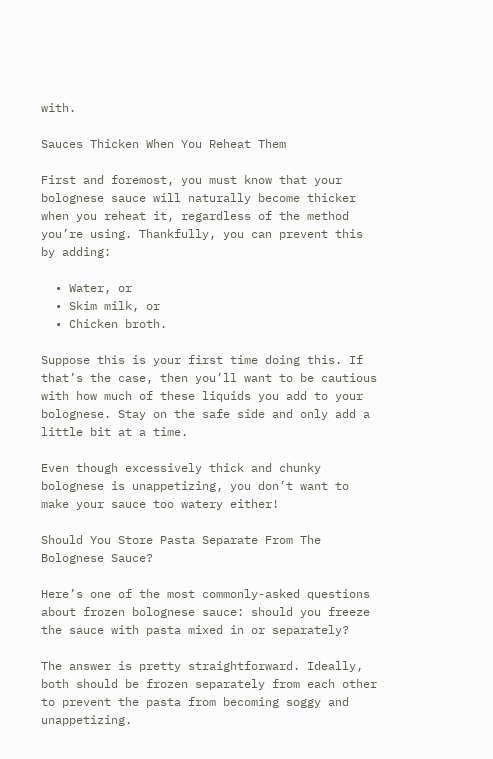with.

Sauces Thicken When You Reheat Them

First and foremost, you must know that your bolognese sauce will naturally become thicker when you reheat it, regardless of the method you’re using. Thankfully, you can prevent this by adding:

  • Water, or
  • Skim milk, or
  • Chicken broth.

Suppose this is your first time doing this. If that’s the case, then you’ll want to be cautious with how much of these liquids you add to your bolognese. Stay on the safe side and only add a little bit at a time.

Even though excessively thick and chunky bolognese is unappetizing, you don’t want to make your sauce too watery either!

Should You Store Pasta Separate From The Bolognese Sauce?

Here’s one of the most commonly-asked questions about frozen bolognese sauce: should you freeze the sauce with pasta mixed in or separately?

The answer is pretty straightforward. Ideally, both should be frozen separately from each other to prevent the pasta from becoming soggy and unappetizing.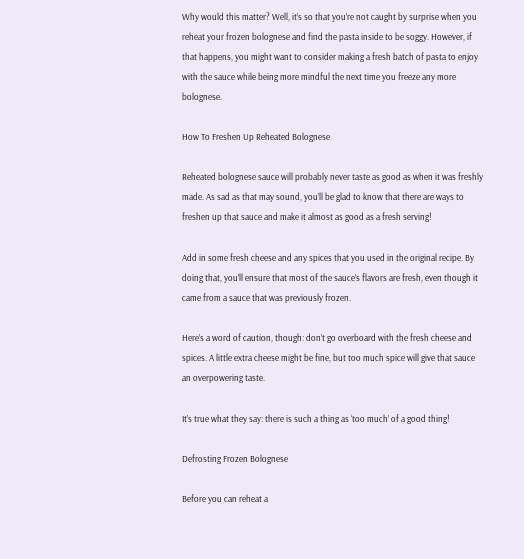Why would this matter? Well, it’s so that you’re not caught by surprise when you reheat your frozen bolognese and find the pasta inside to be soggy. However, if that happens, you might want to consider making a fresh batch of pasta to enjoy with the sauce while being more mindful the next time you freeze any more bolognese.

How To Freshen Up Reheated Bolognese

Reheated bolognese sauce will probably never taste as good as when it was freshly made. As sad as that may sound, you’ll be glad to know that there are ways to freshen up that sauce and make it almost as good as a fresh serving!

Add in some fresh cheese and any spices that you used in the original recipe. By doing that, you’ll ensure that most of the sauce’s flavors are fresh, even though it came from a sauce that was previously frozen.

Here’s a word of caution, though: don’t go overboard with the fresh cheese and spices. A little extra cheese might be fine, but too much spice will give that sauce an overpowering taste.

It’s true what they say: there is such a thing as ‘too much’ of a good thing!

Defrosting Frozen Bolognese

Before you can reheat a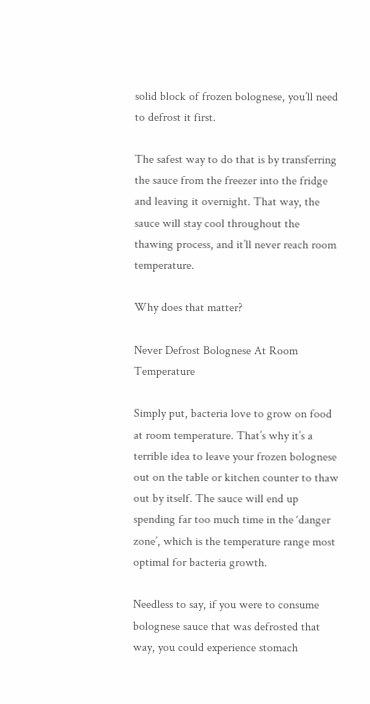solid block of frozen bolognese, you’ll need to defrost it first.

The safest way to do that is by transferring the sauce from the freezer into the fridge and leaving it overnight. That way, the sauce will stay cool throughout the thawing process, and it’ll never reach room temperature.

Why does that matter?

Never Defrost Bolognese At Room Temperature

Simply put, bacteria love to grow on food at room temperature. That’s why it’s a terrible idea to leave your frozen bolognese out on the table or kitchen counter to thaw out by itself. The sauce will end up spending far too much time in the ‘danger zone’, which is the temperature range most optimal for bacteria growth.

Needless to say, if you were to consume bolognese sauce that was defrosted that way, you could experience stomach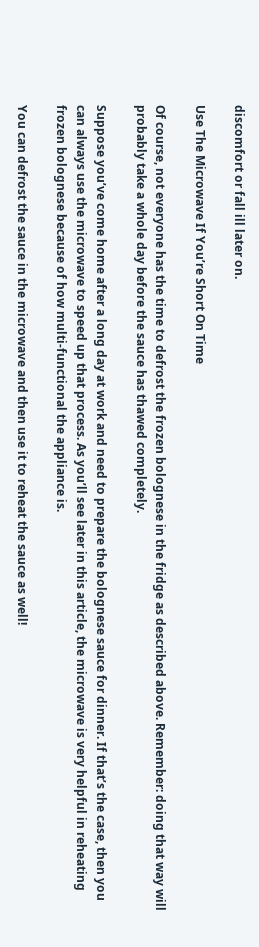discomfort or fall ill later on.

Use The Microwave If You’re Short On Time

Of course, not everyone has the time to defrost the frozen bolognese in the fridge as described above. Remember: doing that way will probably take a whole day before the sauce has thawed completely.

Suppose you’ve come home after a long day at work and need to prepare the bolognese sauce for dinner. If that’s the case, then you can always use the microwave to speed up that process. As you’ll see later in this article, the microwave is very helpful in reheating frozen bolognese because of how multi-functional the appliance is.

You can defrost the sauce in the microwave and then use it to reheat the sauce as well!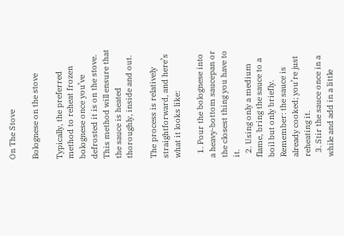On The Stove

Bolognese on the stove

Typically, the preferred method to reheat frozen bolognese once you’ve defrosted it is on the stove. This method will ensure that the sauce is heated thoroughly, inside and out.

The process is relatively straightforward, and here’s what it looks like:

  1. Pour the bolognese into a heavy-bottom saucepan or the closest thing you have to it.
  2. Using only a medium flame, bring the sauce to a boil but only briefly. Remember: the sauce is already cooked; you’re just reheating it.
  3. Stir the sauce once in a while and add in a little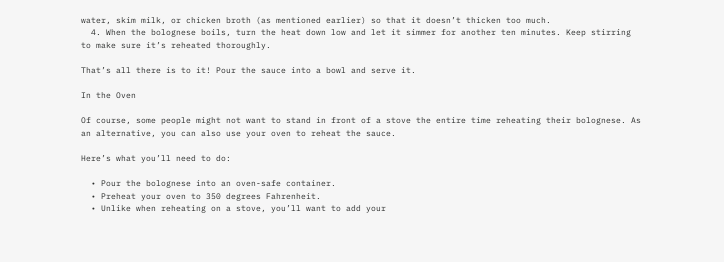water, skim milk, or chicken broth (as mentioned earlier) so that it doesn’t thicken too much.
  4. When the bolognese boils, turn the heat down low and let it simmer for another ten minutes. Keep stirring to make sure it’s reheated thoroughly.

That’s all there is to it! Pour the sauce into a bowl and serve it.

In the Oven

Of course, some people might not want to stand in front of a stove the entire time reheating their bolognese. As an alternative, you can also use your oven to reheat the sauce.

Here’s what you’ll need to do:

  • Pour the bolognese into an oven-safe container.
  • Preheat your oven to 350 degrees Fahrenheit.
  • Unlike when reheating on a stove, you’ll want to add your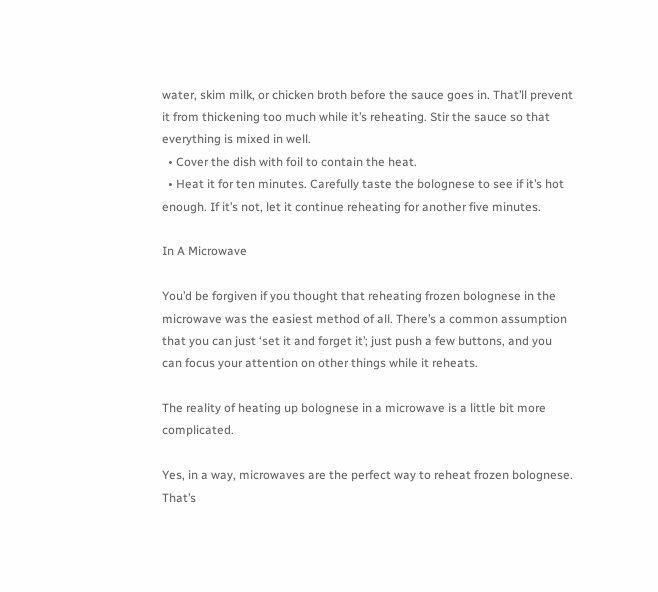water, skim milk, or chicken broth before the sauce goes in. That’ll prevent it from thickening too much while it’s reheating. Stir the sauce so that everything is mixed in well.
  • Cover the dish with foil to contain the heat.
  • Heat it for ten minutes. Carefully taste the bolognese to see if it’s hot enough. If it’s not, let it continue reheating for another five minutes.

In A Microwave

You’d be forgiven if you thought that reheating frozen bolognese in the microwave was the easiest method of all. There’s a common assumption that you can just ‘set it and forget it’; just push a few buttons, and you can focus your attention on other things while it reheats.

The reality of heating up bolognese in a microwave is a little bit more complicated.

Yes, in a way, microwaves are the perfect way to reheat frozen bolognese. That’s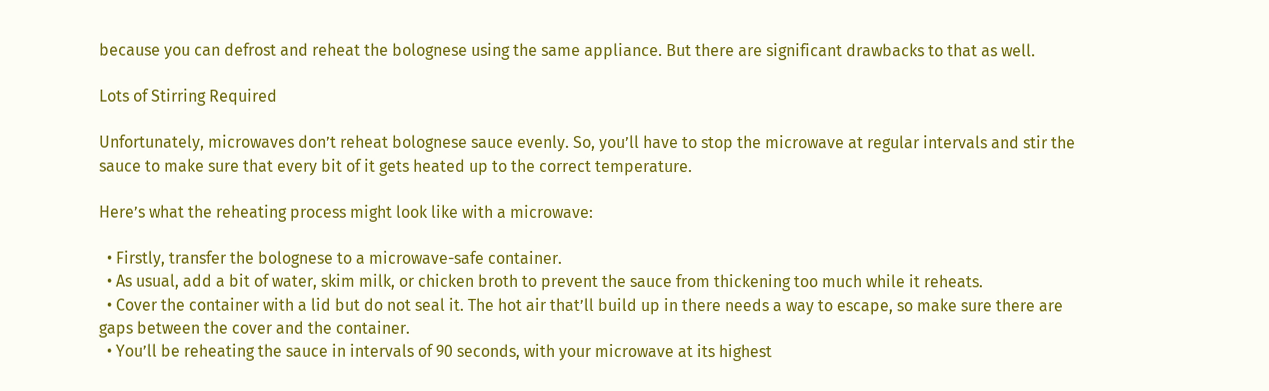because you can defrost and reheat the bolognese using the same appliance. But there are significant drawbacks to that as well.

Lots of Stirring Required

Unfortunately, microwaves don’t reheat bolognese sauce evenly. So, you’ll have to stop the microwave at regular intervals and stir the sauce to make sure that every bit of it gets heated up to the correct temperature.

Here’s what the reheating process might look like with a microwave:

  • Firstly, transfer the bolognese to a microwave-safe container.
  • As usual, add a bit of water, skim milk, or chicken broth to prevent the sauce from thickening too much while it reheats.
  • Cover the container with a lid but do not seal it. The hot air that’ll build up in there needs a way to escape, so make sure there are gaps between the cover and the container.
  • You’ll be reheating the sauce in intervals of 90 seconds, with your microwave at its highest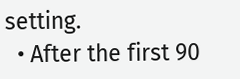setting.
  • After the first 90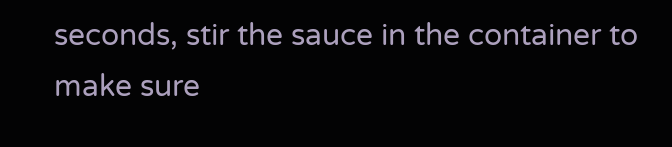seconds, stir the sauce in the container to make sure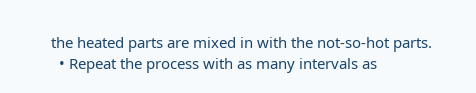the heated parts are mixed in with the not-so-hot parts.
  • Repeat the process with as many intervals as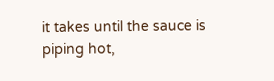it takes until the sauce is piping hot,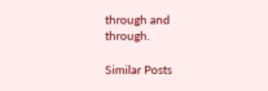through and through.

Similar Posts